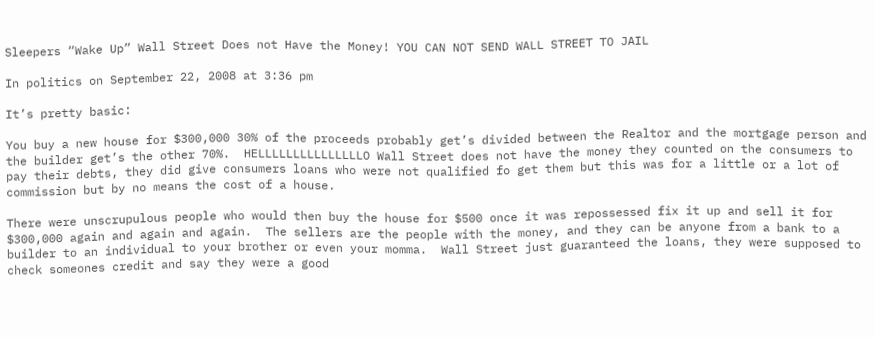Sleepers “Wake Up” Wall Street Does not Have the Money! YOU CAN NOT SEND WALL STREET TO JAIL

In politics on September 22, 2008 at 3:36 pm

It’s pretty basic:

You buy a new house for $300,000 30% of the proceeds probably get’s divided between the Realtor and the mortgage person and the builder get’s the other 70%.  HELLLLLLLLLLLLLLLO Wall Street does not have the money they counted on the consumers to pay their debts, they did give consumers loans who were not qualified fo get them but this was for a little or a lot of commission but by no means the cost of a house.

There were unscrupulous people who would then buy the house for $500 once it was repossessed fix it up and sell it for $300,000 again and again and again.  The sellers are the people with the money, and they can be anyone from a bank to a builder to an individual to your brother or even your momma.  Wall Street just guaranteed the loans, they were supposed to check someones credit and say they were a good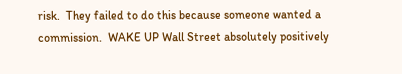risk.  They failed to do this because someone wanted a commission.  WAKE UP Wall Street absolutely positively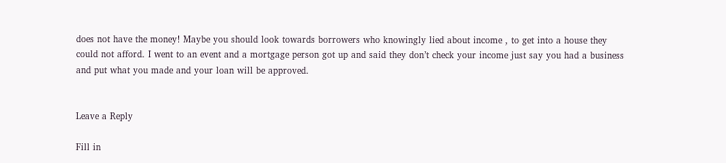does not have the money! Maybe you should look towards borrowers who knowingly lied about income , to get into a house they could not afford. I went to an event and a mortgage person got up and said they don’t check your income just say you had a business and put what you made and your loan will be approved.


Leave a Reply

Fill in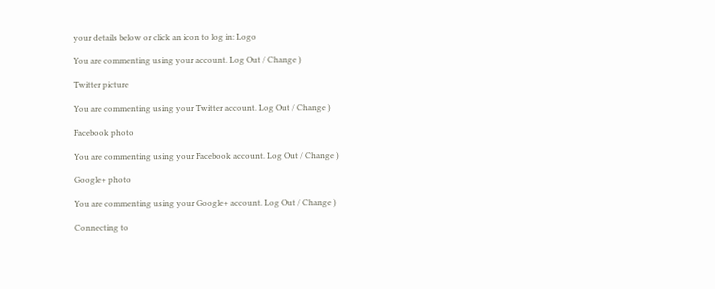your details below or click an icon to log in: Logo

You are commenting using your account. Log Out / Change )

Twitter picture

You are commenting using your Twitter account. Log Out / Change )

Facebook photo

You are commenting using your Facebook account. Log Out / Change )

Google+ photo

You are commenting using your Google+ account. Log Out / Change )

Connecting to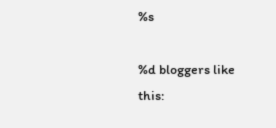%s

%d bloggers like this: